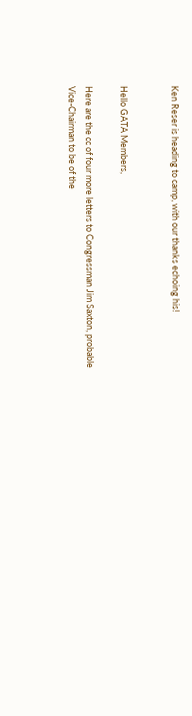Ken Reser is heading to camp, with our thanks echoing his!


Hello GATA Members,

Here are the cc of four more letters to Congressman Jim Saxton, probable
Vice-Chairman to be of the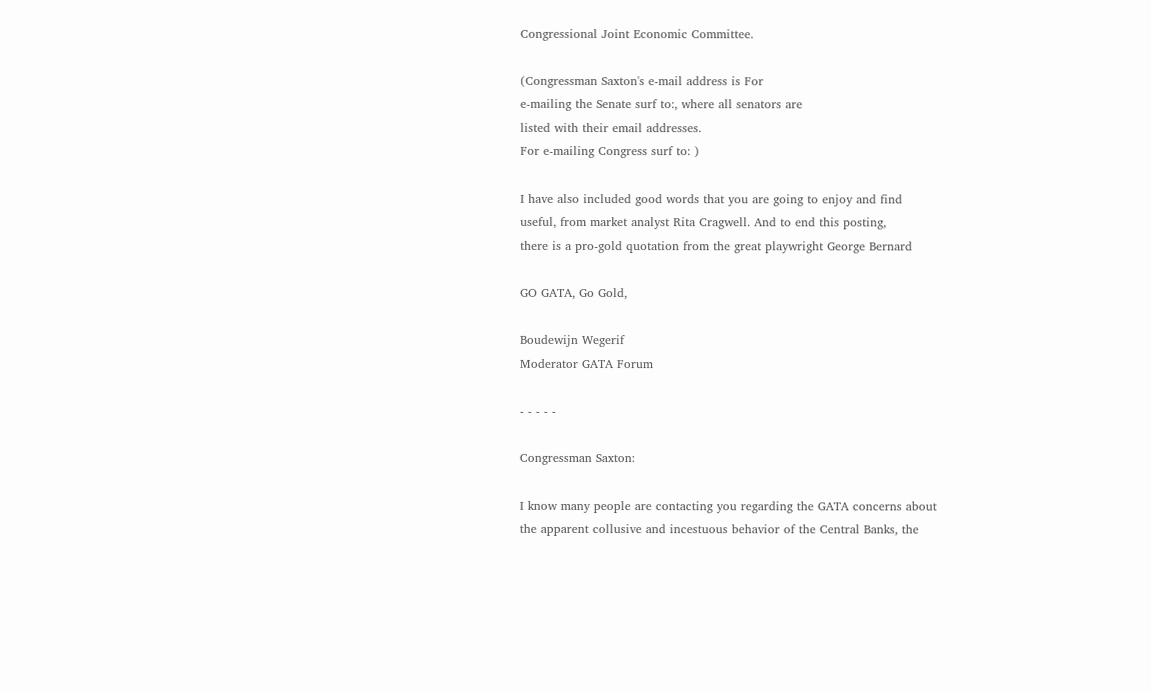Congressional Joint Economic Committee.

(Congressman Saxton's e-mail address is For
e-mailing the Senate surf to:, where all senators are
listed with their email addresses.
For e-mailing Congress surf to: )

I have also included good words that you are going to enjoy and find
useful, from market analyst Rita Cragwell. And to end this posting,
there is a pro-gold quotation from the great playwright George Bernard

GO GATA, Go Gold,

Boudewijn Wegerif
Moderator GATA Forum

- - - - -

Congressman Saxton:

I know many people are contacting you regarding the GATA concerns about
the apparent collusive and incestuous behavior of the Central Banks, the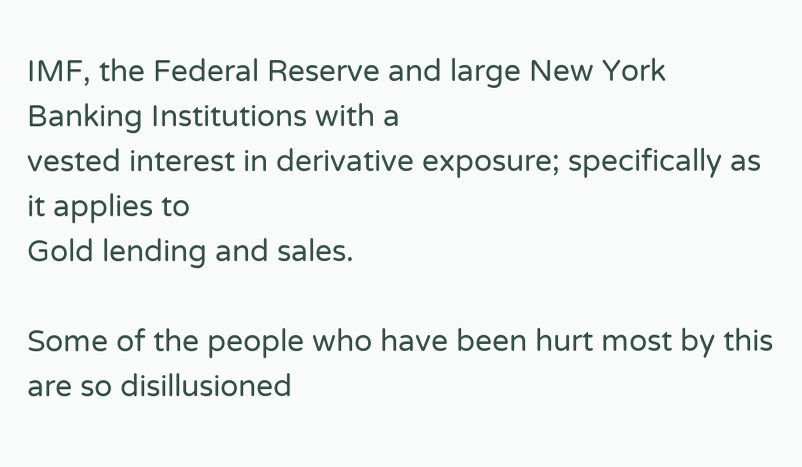IMF, the Federal Reserve and large New York Banking Institutions with a
vested interest in derivative exposure; specifically as it applies to
Gold lending and sales.

Some of the people who have been hurt most by this are so disillusioned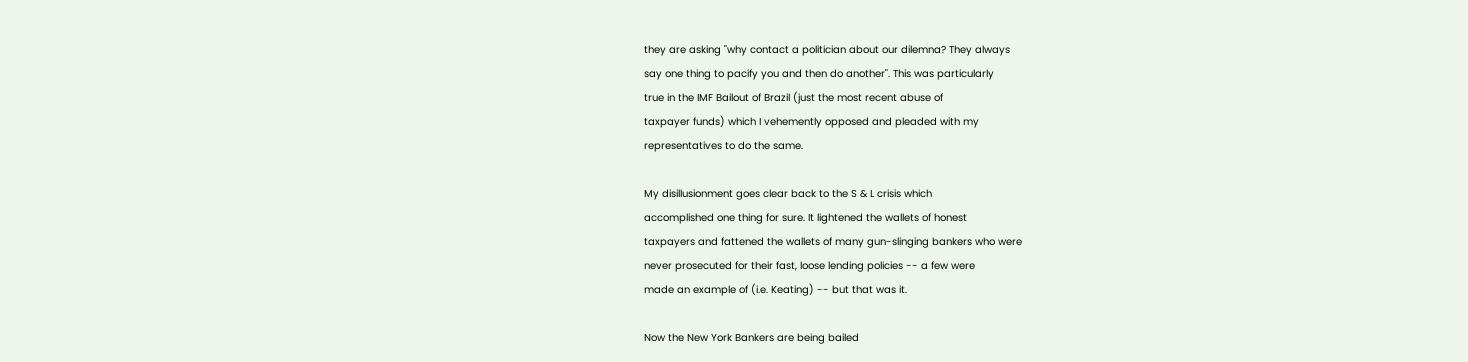they are asking "why contact a politician about our dilemna? They always
say one thing to pacify you and then do another". This was particularly
true in the IMF Bailout of Brazil (just the most recent abuse of
taxpayer funds) which I vehemently opposed and pleaded with my
representatives to do the same.

My disillusionment goes clear back to the S & L crisis which
accomplished one thing for sure. It lightened the wallets of honest
taxpayers and fattened the wallets of many gun-slinging bankers who were
never prosecuted for their fast, loose lending policies -- a few were
made an example of (i.e. Keating) -- but that was it.

Now the New York Bankers are being bailed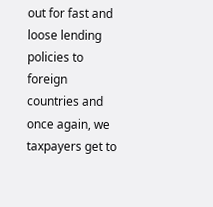out for fast and loose lending
policies to foreign countries and once again, we taxpayers get to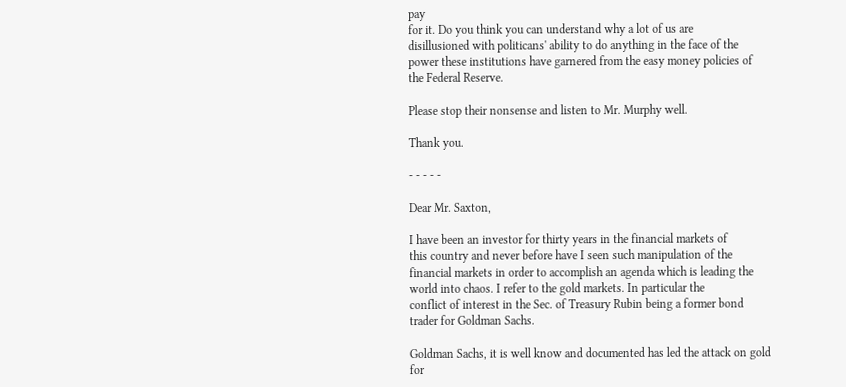pay
for it. Do you think you can understand why a lot of us are
disillusioned with politicans' ability to do anything in the face of the
power these institutions have garnered from the easy money policies of
the Federal Reserve.

Please stop their nonsense and listen to Mr. Murphy well.

Thank you.

- - - - -

Dear Mr. Saxton,

I have been an investor for thirty years in the financial markets of
this country and never before have I seen such manipulation of the
financial markets in order to accomplish an agenda which is leading the
world into chaos. I refer to the gold markets. In particular the
conflict of interest in the Sec. of Treasury Rubin being a former bond
trader for Goldman Sachs.

Goldman Sachs, it is well know and documented has led the attack on gold
for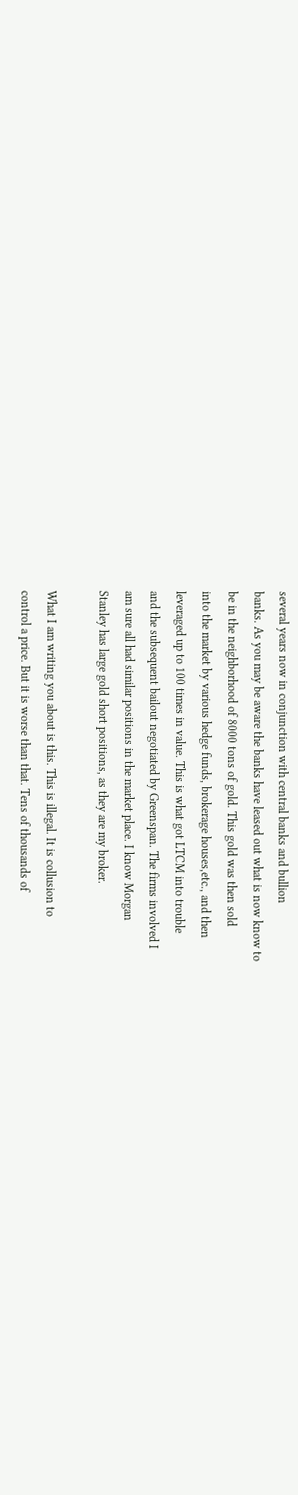several years now in conjunction with central banks and bullion
banks. As you may be aware the banks have leased out what is now know to
be in the neighborhood of 8000 tons of gold. This gold was then sold
into the market by various hedge funds, brokerage houses,etc., and then
leveraged up to 100 times in value. This is what got LTCM into trouble
and the subsequent bailout negotiated by Greenspan. The firms involved I
am sure all had similar positions in the market place. I know Morgan
Stanley has large gold short positions, as they are my broker.

What I am writing you about is this. This is illegal. It is collusion to
control a price. But it is worse than that. Tens of thousands of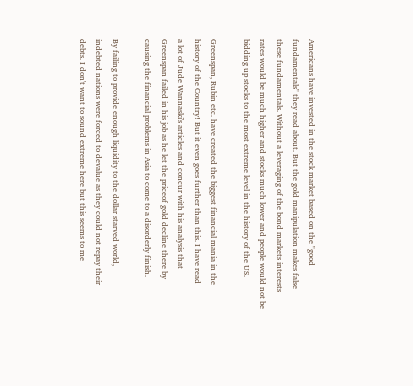Americans have invested in the stock market based on the "good
fundamentals" they read about. But the gold manipulation makes false
these fundamentals. Without a leveraging of the bond markets interests
rates would be much higher and stocks much lower and people would not be
bidding up stocks to the most extreme level in the history of the US.

Greenspan, Rubin etc. have created the biggest financial mania in the
history of the Country! But it even goes further than this. I have read
a lot of Jude Wannaski's articles and concur with his analysis that
Greenspan failed in his job as he let the priceof gold decline there by
causing the financial problems in Asia to come to a disorderly finish.

By failing to provide enough liquidity to the dollar starved world,
indebted nations were forced to devalue as they could not repay their
debts. I don't want to sound extreme here but this seems to me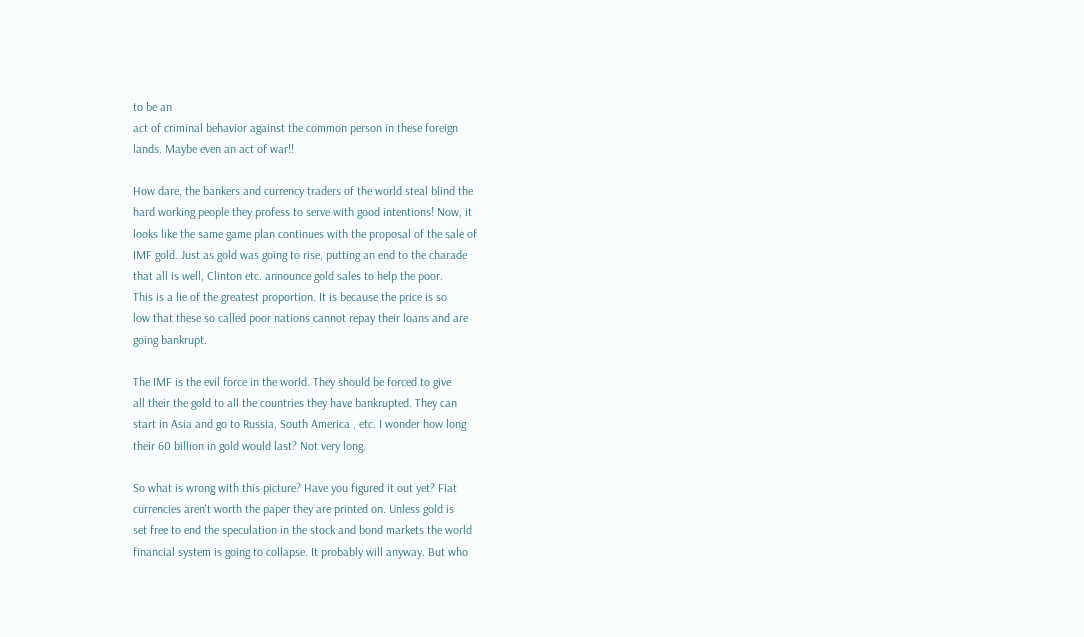to be an
act of criminal behavior against the common person in these foreign
lands. Maybe even an act of war!!

How dare, the bankers and currency traders of the world steal blind the
hard working people they profess to serve with good intentions! Now, it
looks like the same game plan continues with the proposal of the sale of
IMF gold. Just as gold was going to rise, putting an end to the charade
that all is well, Clinton etc. announce gold sales to help the poor.
This is a lie of the greatest proportion. It is because the price is so
low that these so called poor nations cannot repay their loans and are
going bankrupt.

The IMF is the evil force in the world. They should be forced to give
all their the gold to all the countries they have bankrupted. They can
start in Asia and go to Russia, South America , etc. I wonder how long
their 60 billion in gold would last? Not very long.

So what is wrong with this picture? Have you figured it out yet? Fiat
currencies aren't worth the paper they are printed on. Unless gold is
set free to end the speculation in the stock and bond markets the world
financial system is going to collapse. It probably will anyway. But who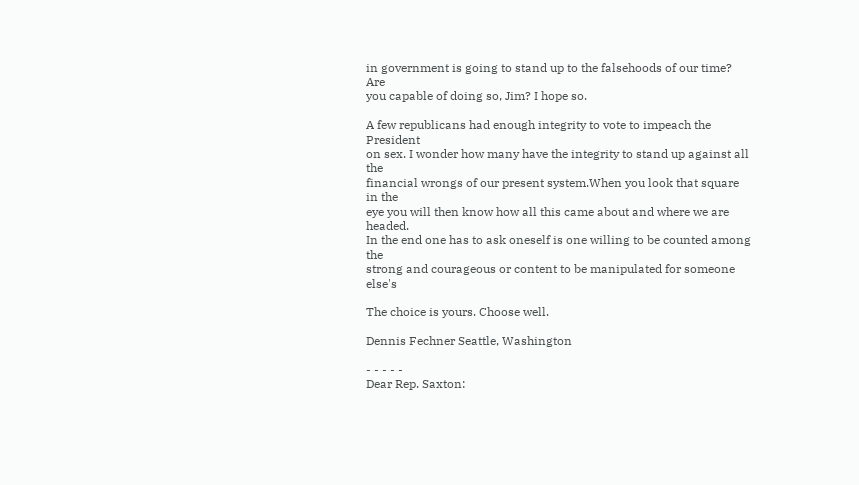in government is going to stand up to the falsehoods of our time? Are
you capable of doing so, Jim? I hope so.

A few republicans had enough integrity to vote to impeach the President
on sex. I wonder how many have the integrity to stand up against all the
financial wrongs of our present system.When you look that square in the
eye you will then know how all this came about and where we are headed.
In the end one has to ask oneself is one willing to be counted among the
strong and courageous or content to be manipulated for someone else's

The choice is yours. Choose well.

Dennis Fechner Seattle, Washington

- - - - -
Dear Rep. Saxton: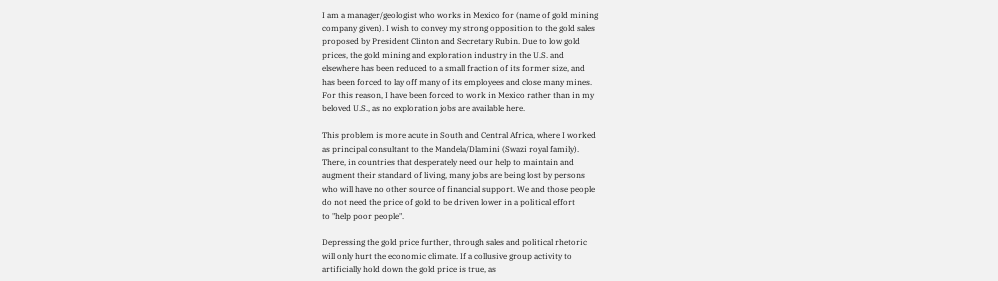I am a manager/geologist who works in Mexico for (name of gold mining
company given). I wish to convey my strong opposition to the gold sales
proposed by President Clinton and Secretary Rubin. Due to low gold
prices, the gold mining and exploration industry in the U.S. and
elsewhere has been reduced to a small fraction of its former size, and
has been forced to lay off many of its employees and close many mines.
For this reason, I have been forced to work in Mexico rather than in my
beloved U.S., as no exploration jobs are available here.

This problem is more acute in South and Central Africa, where I worked
as principal consultant to the Mandela/Dlamini (Swazi royal family).
There, in countries that desperately need our help to maintain and
augment their standard of living, many jobs are being lost by persons
who will have no other source of financial support. We and those people
do not need the price of gold to be driven lower in a political effort
to "help poor people".

Depressing the gold price further, through sales and political rhetoric
will only hurt the economic climate. If a collusive group activity to
artificially hold down the gold price is true, as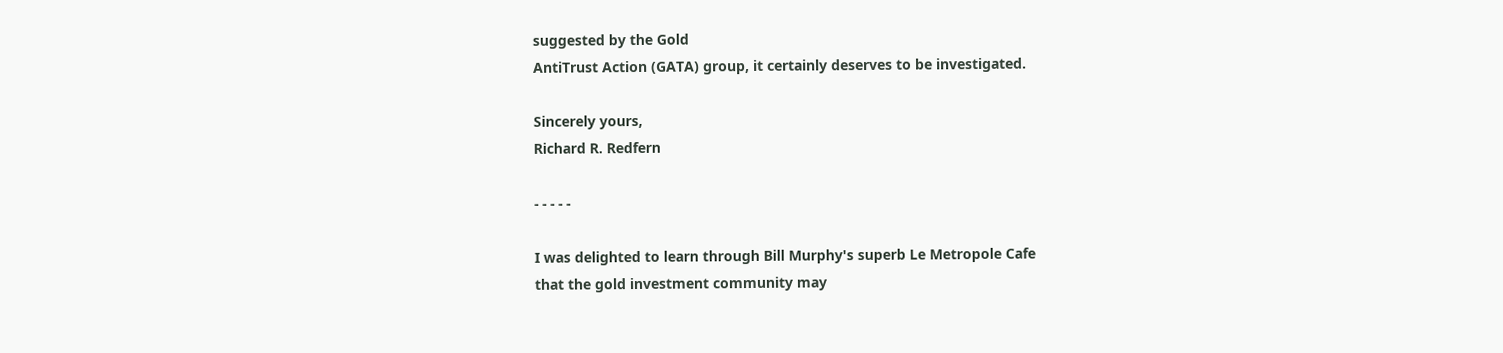suggested by the Gold
AntiTrust Action (GATA) group, it certainly deserves to be investigated.

Sincerely yours,
Richard R. Redfern

- - - - -

I was delighted to learn through Bill Murphy's superb Le Metropole Cafe
that the gold investment community may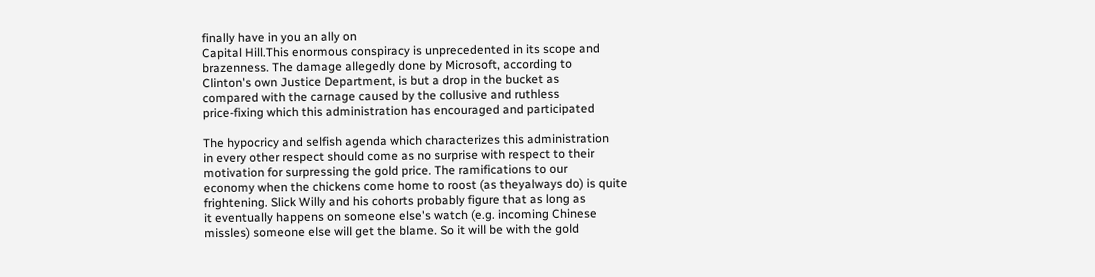finally have in you an ally on
Capital Hill.This enormous conspiracy is unprecedented in its scope and
brazenness. The damage allegedly done by Microsoft, according to
Clinton's own Justice Department, is but a drop in the bucket as
compared with the carnage caused by the collusive and ruthless
price-fixing which this administration has encouraged and participated

The hypocricy and selfish agenda which characterizes this administration
in every other respect should come as no surprise with respect to their
motivation for surpressing the gold price. The ramifications to our
economy when the chickens come home to roost (as theyalways do) is quite
frightening. Slick Willy and his cohorts probably figure that as long as
it eventually happens on someone else's watch (e.g. incoming Chinese
missles) someone else will get the blame. So it will be with the gold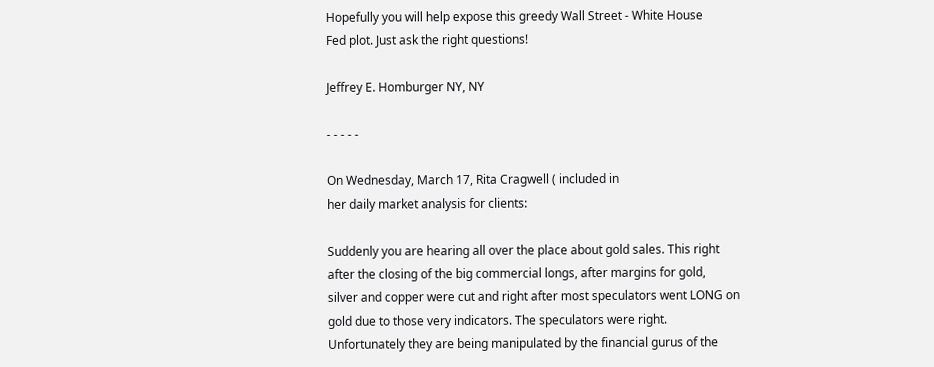Hopefully you will help expose this greedy Wall Street - White House
Fed plot. Just ask the right questions!

Jeffrey E. Homburger NY, NY

- - - - -

On Wednesday, March 17, Rita Cragwell ( included in
her daily market analysis for clients:

Suddenly you are hearing all over the place about gold sales. This right
after the closing of the big commercial longs, after margins for gold,
silver and copper were cut and right after most speculators went LONG on
gold due to those very indicators. The speculators were right.
Unfortunately they are being manipulated by the financial gurus of the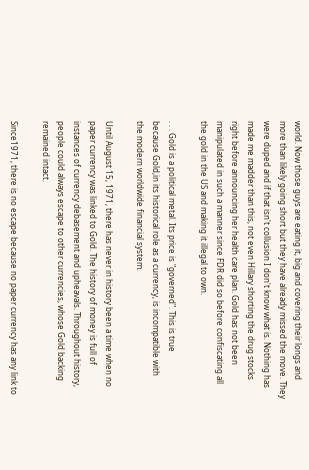world. Now those guys are eating it, big and covering their longs and
more than likely going short but they have already missed the move. They
were duped and if that isn't collusion I don't know what is. Nothing has
made me madder than this, not even Hillary shorting the drug stocks
right before announcing her health care plan. Gold has not been
manipulated in such a manner since FDR did so before confiscating all
the gold in the US and making it illegal to own.

. . . Gold is a political metal. Its price is "governed". This is true
because Gold,in its historical role as a currency, is incompatible with
the modern worldwide financial system.

Until August 15, 1971, there has never in history been a time when no
paper currency was linked to Gold. The history of money is full of
instances of currency debasement and upheavals. Throughout history,
people could always escape to other currencies, whose Gold backing
remained intact.

Since1971, there is no escape because no paper currency has any link to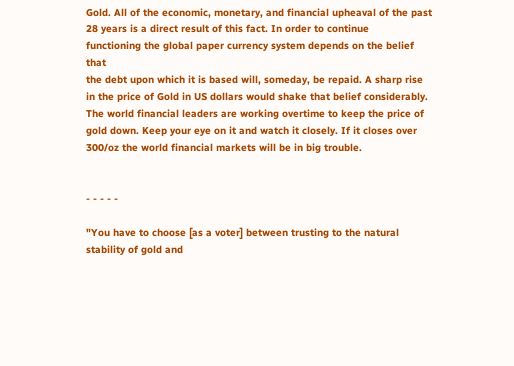Gold. All of the economic, monetary, and financial upheaval of the past
28 years is a direct result of this fact. In order to continue
functioning the global paper currency system depends on the belief that
the debt upon which it is based will, someday, be repaid. A sharp rise
in the price of Gold in US dollars would shake that belief considerably.
The world financial leaders are working overtime to keep the price of
gold down. Keep your eye on it and watch it closely. If it closes over
300/oz the world financial markets will be in big trouble.


- - - - -

"You have to choose [as a voter] between trusting to the natural
stability of gold and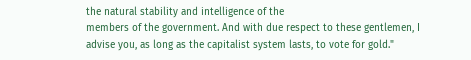the natural stability and intelligence of the
members of the government. And with due respect to these gentlemen, I
advise you, as long as the capitalist system lasts, to vote for gold."